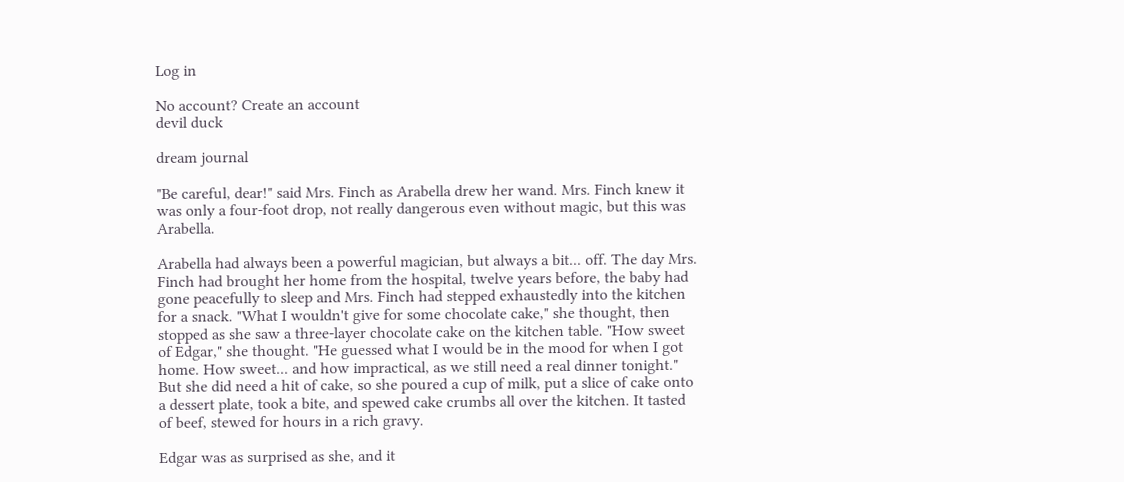Log in

No account? Create an account
devil duck

dream journal

"Be careful, dear!" said Mrs. Finch as Arabella drew her wand. Mrs. Finch knew it was only a four-foot drop, not really dangerous even without magic, but this was Arabella.

Arabella had always been a powerful magician, but always a bit... off. The day Mrs. Finch had brought her home from the hospital, twelve years before, the baby had gone peacefully to sleep and Mrs. Finch had stepped exhaustedly into the kitchen for a snack. "What I wouldn't give for some chocolate cake," she thought, then stopped as she saw a three-layer chocolate cake on the kitchen table. "How sweet of Edgar," she thought. "He guessed what I would be in the mood for when I got home. How sweet... and how impractical, as we still need a real dinner tonight." But she did need a hit of cake, so she poured a cup of milk, put a slice of cake onto a dessert plate, took a bite, and spewed cake crumbs all over the kitchen. It tasted of beef, stewed for hours in a rich gravy.

Edgar was as surprised as she, and it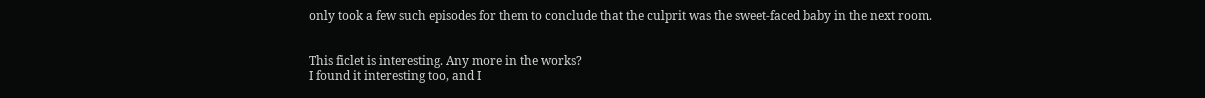only took a few such episodes for them to conclude that the culprit was the sweet-faced baby in the next room.


This ficlet is interesting. Any more in the works?
I found it interesting too, and I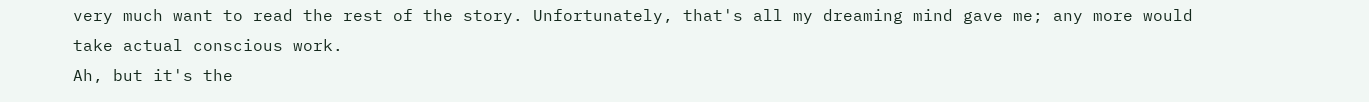very much want to read the rest of the story. Unfortunately, that's all my dreaming mind gave me; any more would take actual conscious work.
Ah, but it's the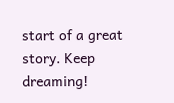start of a great story. Keep dreaming!